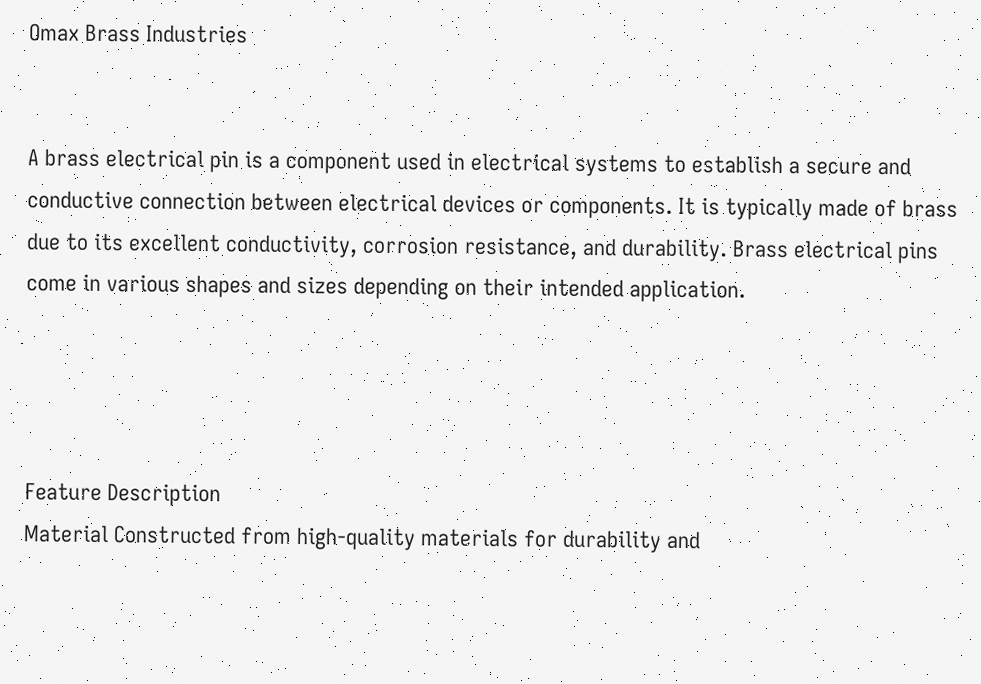Omax Brass Industries


A brass electrical pin is a component used in electrical systems to establish a secure and conductive connection between electrical devices or components. It is typically made of brass due to its excellent conductivity, corrosion resistance, and durability. Brass electrical pins come in various shapes and sizes depending on their intended application.




Feature Description
Material Constructed from high-quality materials for durability and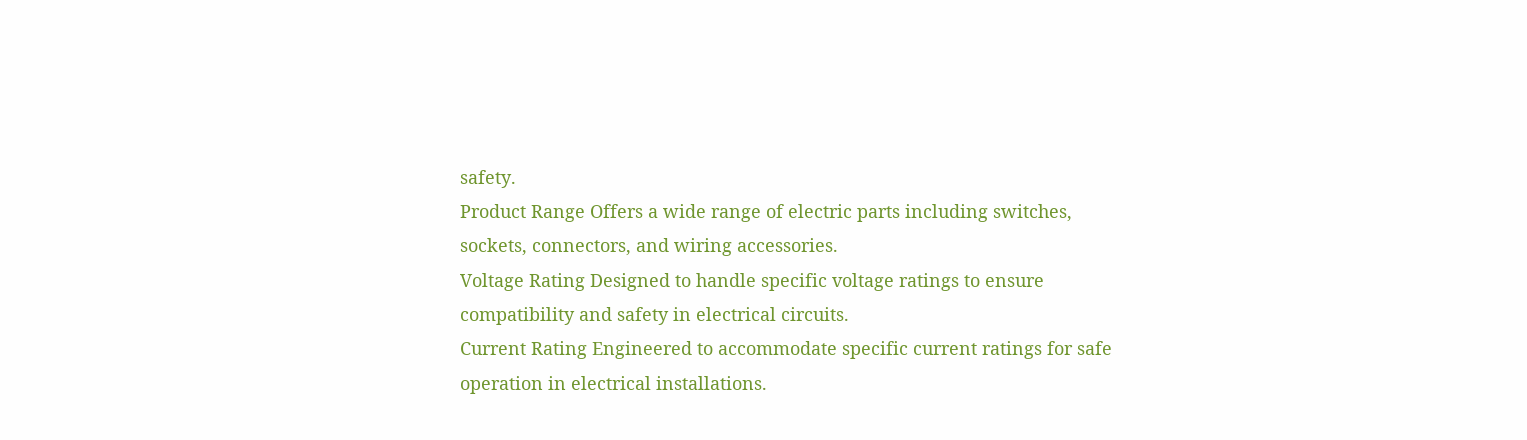safety.
Product Range Offers a wide range of electric parts including switches, sockets, connectors, and wiring accessories.
Voltage Rating Designed to handle specific voltage ratings to ensure compatibility and safety in electrical circuits.
Current Rating Engineered to accommodate specific current ratings for safe operation in electrical installations.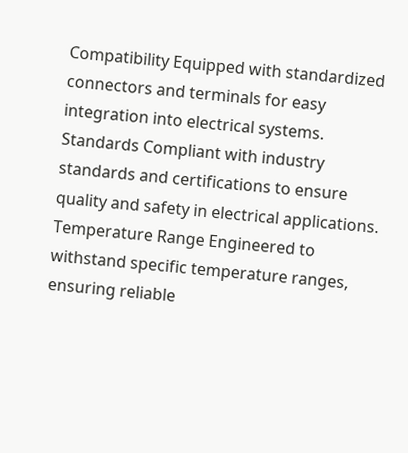Compatibility Equipped with standardized connectors and terminals for easy integration into electrical systems.
Standards Compliant with industry standards and certifications to ensure quality and safety in electrical applications.
Temperature Range Engineered to withstand specific temperature ranges, ensuring reliable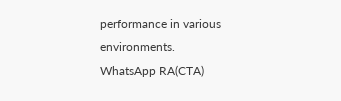performance in various environments.
WhatsApp RA(CTA)